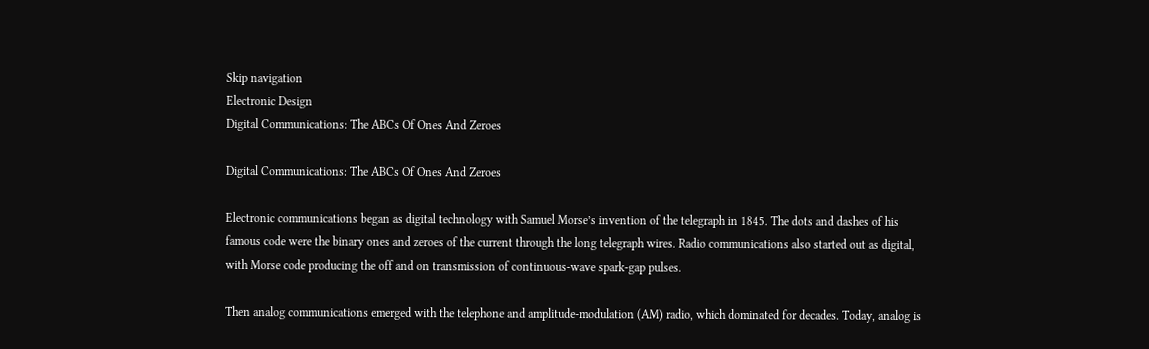Skip navigation
Electronic Design
Digital Communications: The ABCs Of Ones And Zeroes

Digital Communications: The ABCs Of Ones And Zeroes

Electronic communications began as digital technology with Samuel Morse’s invention of the telegraph in 1845. The dots and dashes of his famous code were the binary ones and zeroes of the current through the long telegraph wires. Radio communications also started out as digital, with Morse code producing the off and on transmission of continuous-wave spark-gap pulses.

Then analog communications emerged with the telephone and amplitude-modulation (AM) radio, which dominated for decades. Today, analog is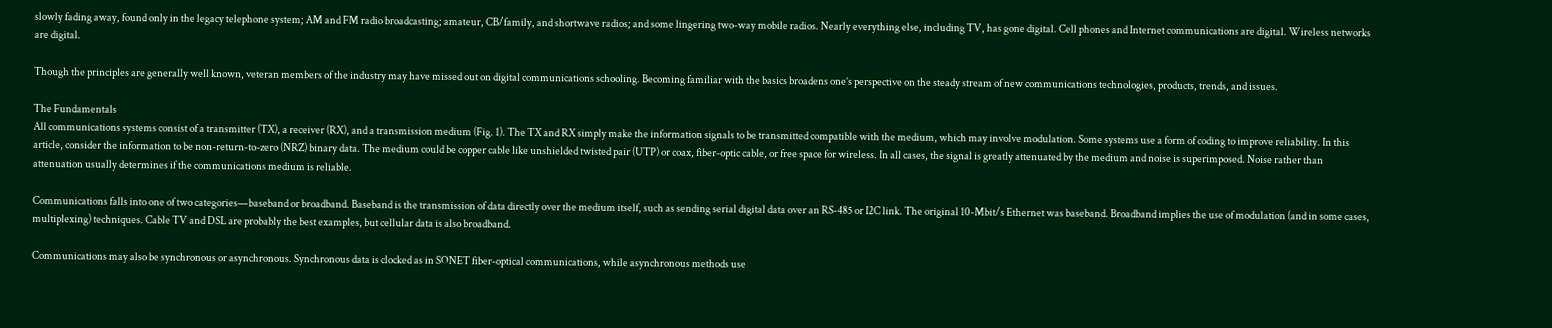slowly fading away, found only in the legacy telephone system; AM and FM radio broadcasting; amateur, CB/family, and shortwave radios; and some lingering two-way mobile radios. Nearly everything else, including TV, has gone digital. Cell phones and Internet communications are digital. Wireless networks are digital.

Though the principles are generally well known, veteran members of the industry may have missed out on digital communications schooling. Becoming familiar with the basics broadens one’s perspective on the steady stream of new communications technologies, products, trends, and issues.

The Fundamentals
All communications systems consist of a transmitter (TX), a receiver (RX), and a transmission medium (Fig. 1). The TX and RX simply make the information signals to be transmitted compatible with the medium, which may involve modulation. Some systems use a form of coding to improve reliability. In this article, consider the information to be non-return-to-zero (NRZ) binary data. The medium could be copper cable like unshielded twisted pair (UTP) or coax, fiber-optic cable, or free space for wireless. In all cases, the signal is greatly attenuated by the medium and noise is superimposed. Noise rather than attenuation usually determines if the communications medium is reliable.

Communications falls into one of two categories—baseband or broadband. Baseband is the transmission of data directly over the medium itself, such as sending serial digital data over an RS-485 or I2C link. The original 10-Mbit/s Ethernet was baseband. Broadband implies the use of modulation (and in some cases, multiplexing) techniques. Cable TV and DSL are probably the best examples, but cellular data is also broadband.

Communications may also be synchronous or asynchronous. Synchronous data is clocked as in SONET fiber-optical communications, while asynchronous methods use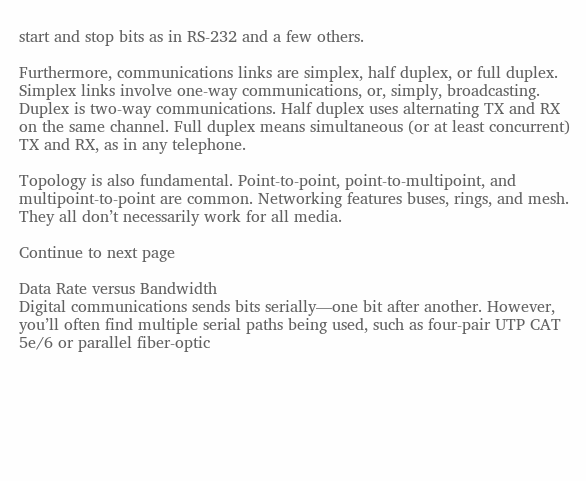start and stop bits as in RS-232 and a few others.

Furthermore, communications links are simplex, half duplex, or full duplex. Simplex links involve one-way communications, or, simply, broadcasting. Duplex is two-way communications. Half duplex uses alternating TX and RX on the same channel. Full duplex means simultaneous (or at least concurrent) TX and RX, as in any telephone.

Topology is also fundamental. Point-to-point, point-to-multipoint, and multipoint-to-point are common. Networking features buses, rings, and mesh. They all don’t necessarily work for all media.

Continue to next page

Data Rate versus Bandwidth
Digital communications sends bits serially—one bit after another. However, you’ll often find multiple serial paths being used, such as four-pair UTP CAT 5e/6 or parallel fiber-optic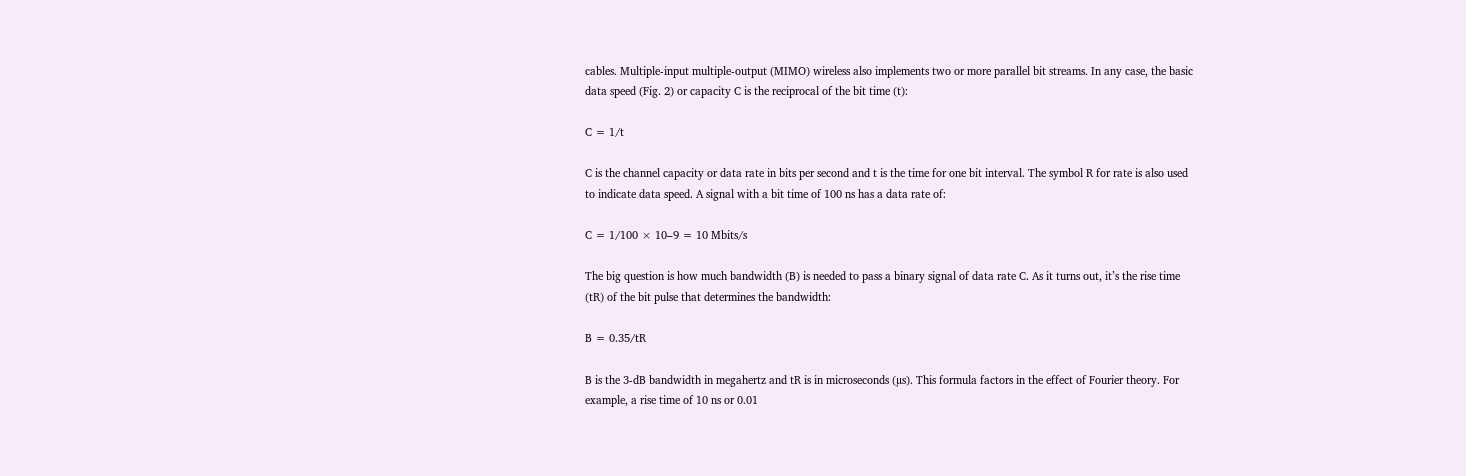cables. Multiple-input multiple-output (MIMO) wireless also implements two or more parallel bit streams. In any case, the basic data speed (Fig. 2) or capacity C is the reciprocal of the bit time (t):

C = 1/t

C is the channel capacity or data rate in bits per second and t is the time for one bit interval. The symbol R for rate is also used to indicate data speed. A signal with a bit time of 100 ns has a data rate of:

C = 1/100 × 10–9 = 10 Mbits/s

The big question is how much bandwidth (B) is needed to pass a binary signal of data rate C. As it turns out, it’s the rise time (tR) of the bit pulse that determines the bandwidth:

B = 0.35/tR

B is the 3-dB bandwidth in megahertz and tR is in microseconds (µs). This formula factors in the effect of Fourier theory. For example, a rise time of 10 ns or 0.01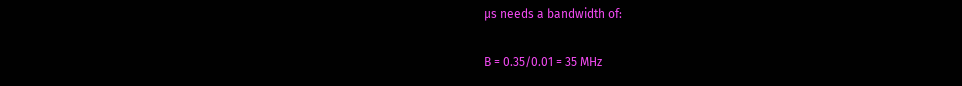µs needs a bandwidth of:

B = 0.35/0.01 = 35 MHz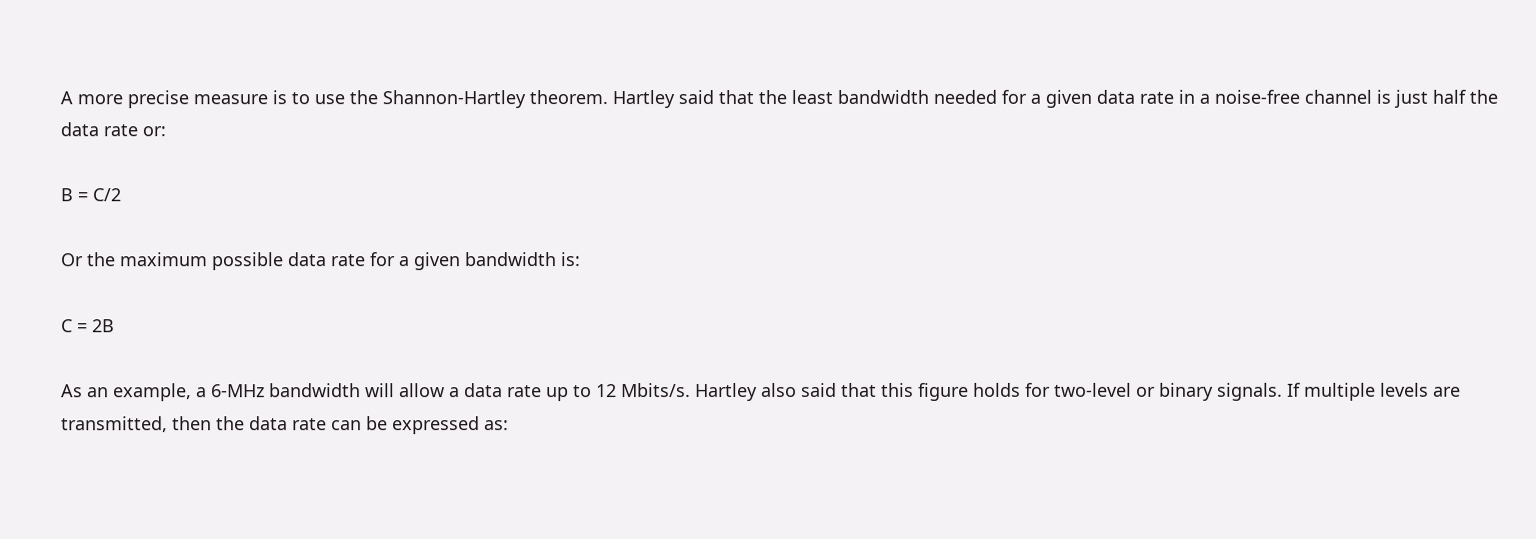A more precise measure is to use the Shannon-Hartley theorem. Hartley said that the least bandwidth needed for a given data rate in a noise-free channel is just half the data rate or:

B = C/2

Or the maximum possible data rate for a given bandwidth is:

C = 2B

As an example, a 6-MHz bandwidth will allow a data rate up to 12 Mbits/s. Hartley also said that this figure holds for two-level or binary signals. If multiple levels are transmitted, then the data rate can be expressed as: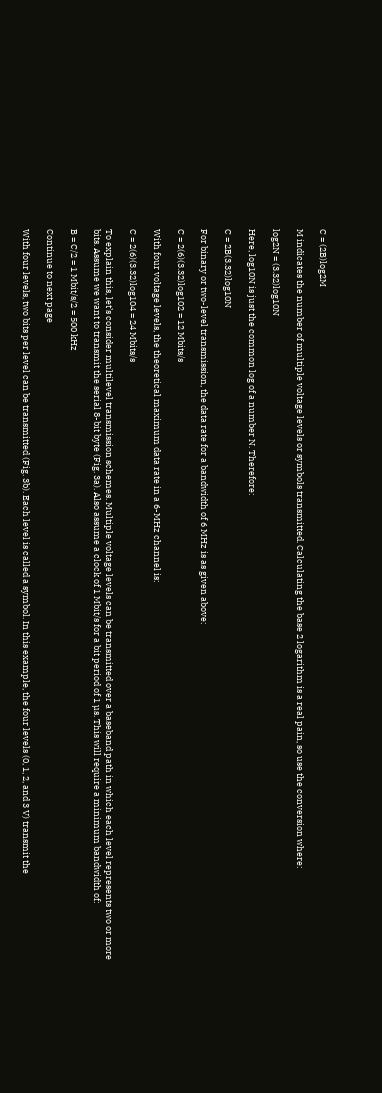C = (2B)log2M

M indicates the number of multiple voltage levels or symbols transmitted. Calculating the base 2 logarithm is a real pain, so use the conversion where:

log2N = (3.32)log10N

Here, log10N is just the common log of a number N. Therefore:

C = 2B(3.32)log10N

For binary or two-level transmission, the data rate for a bandwidth of 6 MHz is as given above:

C = 2(6)(3.32)log102 = 12 Mbits/s

With four voltage levels, the theoretical maximum data rate in a 6-MHz channel is:

C = 2(6)(3.32)log104 = 24 Mbits/s

To explain this, let’s consider multilevel transmission schemes. Multiple voltage levels can be transmitted over a baseband path in which each level represents two or more bits. Assume we want to transmit the serial 8-bit byte (Fig. 3a). Also assume a clock of 1 Mbit/s for a bit period of 1 µs. This will require a minimum bandwidth of:

B = C/2 = 1 Mbit/s/2 = 500 kHz

Continue to next page

With four levels, two bits per level can be transmitted (Fig. 3b). Each level is called a symbol. In this example, the four levels (0, 1, 2, and 3 V) transmit the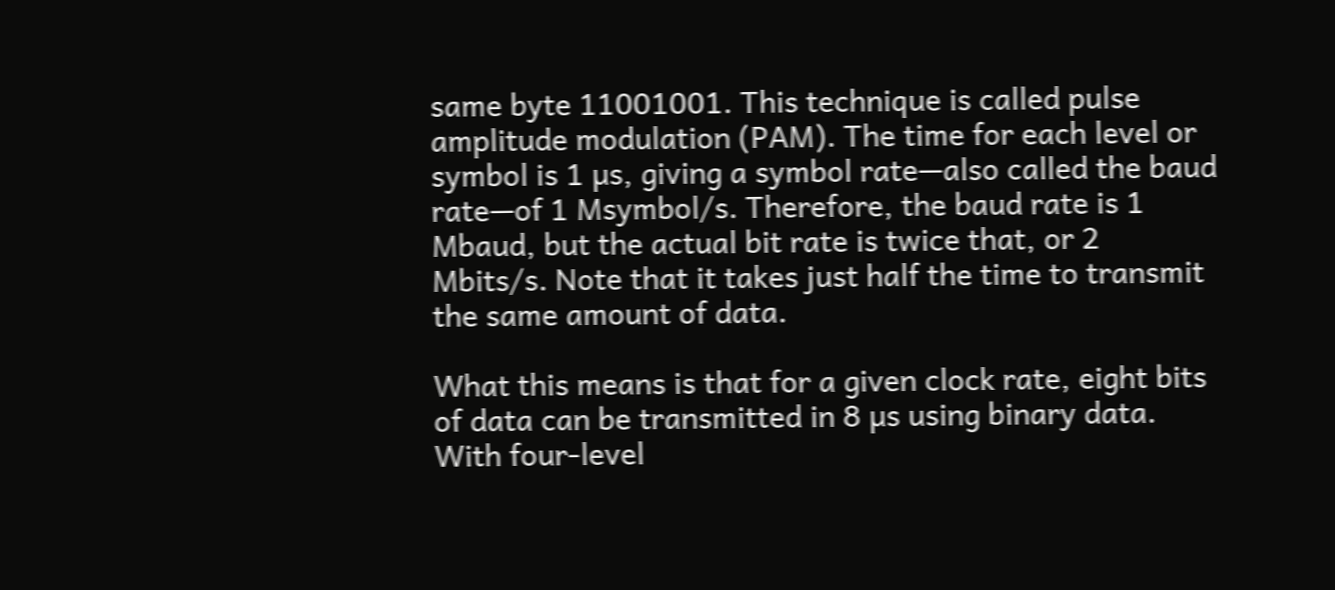same byte 11001001. This technique is called pulse amplitude modulation (PAM). The time for each level or symbol is 1 µs, giving a symbol rate—also called the baud rate—of 1 Msymbol/s. Therefore, the baud rate is 1 Mbaud, but the actual bit rate is twice that, or 2 Mbits/s. Note that it takes just half the time to transmit the same amount of data.

What this means is that for a given clock rate, eight bits of data can be transmitted in 8 µs using binary data. With four-level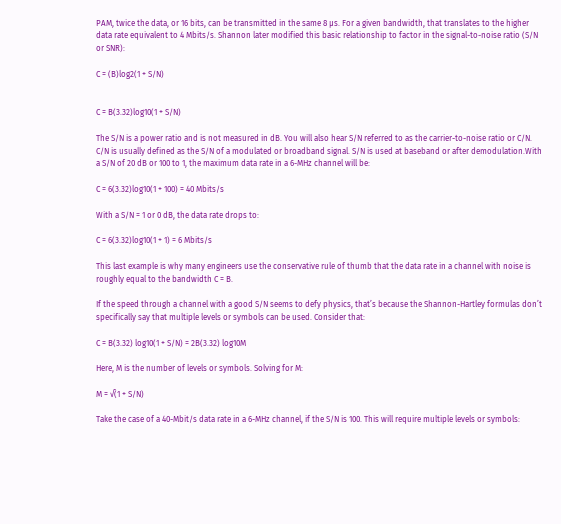PAM, twice the data, or 16 bits, can be transmitted in the same 8 µs. For a given bandwidth, that translates to the higher data rate equivalent to 4 Mbits/s. Shannon later modified this basic relationship to factor in the signal-to-noise ratio (S/N or SNR):

C = (B)log2(1 + S/N)


C = B(3.32)log10(1 + S/N)

The S/N is a power ratio and is not measured in dB. You will also hear S/N referred to as the carrier-to-noise ratio or C/N. C/N is usually defined as the S/N of a modulated or broadband signal. S/N is used at baseband or after demodulation.With a S/N of 20 dB or 100 to 1, the maximum data rate in a 6-MHz channel will be:

C = 6(3.32)log10(1 + 100) = 40 Mbits/s

With a S/N = 1 or 0 dB, the data rate drops to:

C = 6(3.32)log10(1 + 1) = 6 Mbits/s

This last example is why many engineers use the conservative rule of thumb that the data rate in a channel with noise is roughly equal to the bandwidth C = B.

If the speed through a channel with a good S/N seems to defy physics, that’s because the Shannon-Hartley formulas don’t specifically say that multiple levels or symbols can be used. Consider that:

C = B(3.32) log10(1 + S/N) = 2B(3.32) log10M

Here, M is the number of levels or symbols. Solving for M:

M = √(1 + S/N)

Take the case of a 40-Mbit/s data rate in a 6-MHz channel, if the S/N is 100. This will require multiple levels or symbols: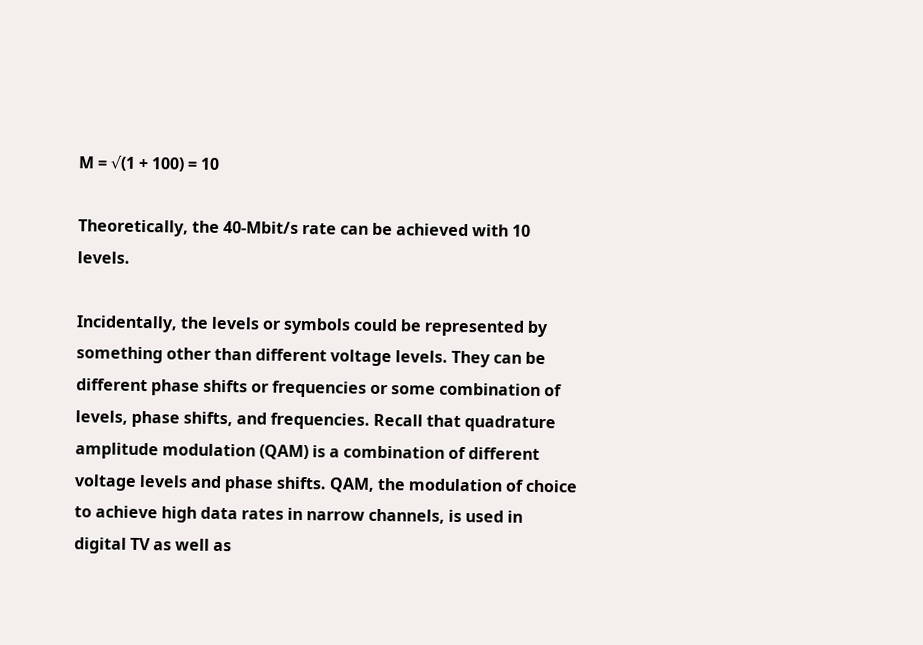M = √(1 + 100) = 10

Theoretically, the 40-Mbit/s rate can be achieved with 10 levels.

Incidentally, the levels or symbols could be represented by something other than different voltage levels. They can be different phase shifts or frequencies or some combination of levels, phase shifts, and frequencies. Recall that quadrature amplitude modulation (QAM) is a combination of different voltage levels and phase shifts. QAM, the modulation of choice to achieve high data rates in narrow channels, is used in digital TV as well as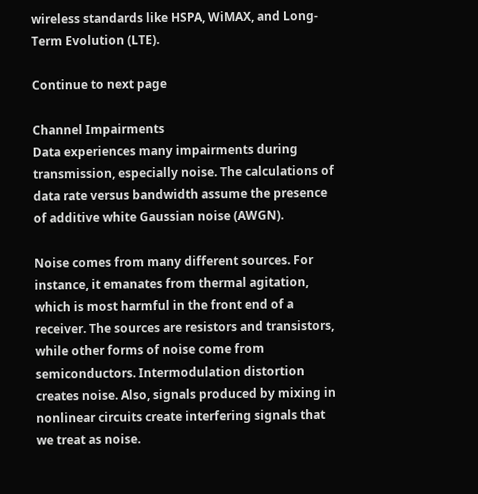wireless standards like HSPA, WiMAX, and Long-Term Evolution (LTE).

Continue to next page

Channel Impairments
Data experiences many impairments during transmission, especially noise. The calculations of data rate versus bandwidth assume the presence of additive white Gaussian noise (AWGN).

Noise comes from many different sources. For instance, it emanates from thermal agitation, which is most harmful in the front end of a receiver. The sources are resistors and transistors, while other forms of noise come from semiconductors. Intermodulation distortion creates noise. Also, signals produced by mixing in nonlinear circuits create interfering signals that we treat as noise.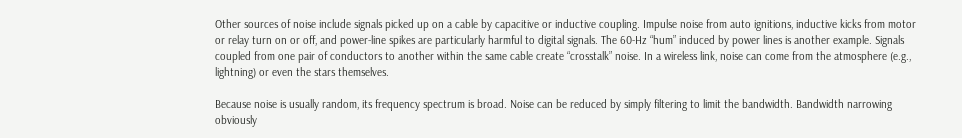Other sources of noise include signals picked up on a cable by capacitive or inductive coupling. Impulse noise from auto ignitions, inductive kicks from motor or relay turn on or off, and power-line spikes are particularly harmful to digital signals. The 60-Hz “hum” induced by power lines is another example. Signals coupled from one pair of conductors to another within the same cable create “crosstalk” noise. In a wireless link, noise can come from the atmosphere (e.g., lightning) or even the stars themselves.

Because noise is usually random, its frequency spectrum is broad. Noise can be reduced by simply filtering to limit the bandwidth. Bandwidth narrowing obviously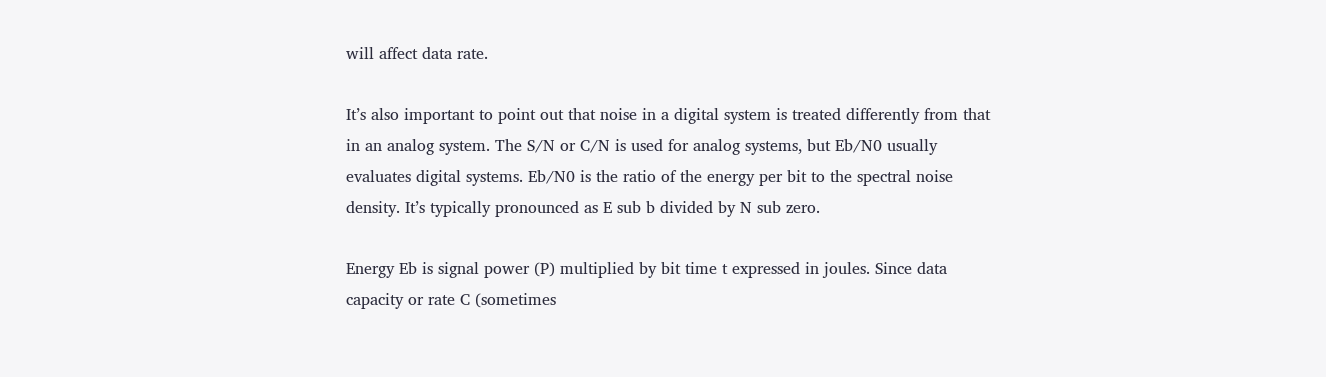will affect data rate.

It’s also important to point out that noise in a digital system is treated differently from that in an analog system. The S/N or C/N is used for analog systems, but Eb/N0 usually evaluates digital systems. Eb/N0 is the ratio of the energy per bit to the spectral noise density. It’s typically pronounced as E sub b divided by N sub zero.

Energy Eb is signal power (P) multiplied by bit time t expressed in joules. Since data capacity or rate C (sometimes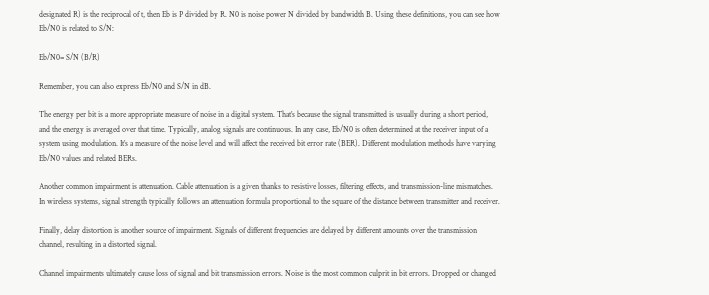designated R) is the reciprocal of t, then Eb is P divided by R. N0 is noise power N divided by bandwidth B. Using these definitions, you can see how Eb/N0 is related to S/N:

Eb/N0= S/N (B/R)

Remember, you can also express Eb/N0 and S/N in dB.

The energy per bit is a more appropriate measure of noise in a digital system. That’s because the signal transmitted is usually during a short period, and the energy is averaged over that time. Typically, analog signals are continuous. In any case, Eb/N0 is often determined at the receiver input of a system using modulation. It’s a measure of the noise level and will affect the received bit error rate (BER). Different modulation methods have varying Eb/N0 values and related BERs.

Another common impairment is attenuation. Cable attenuation is a given thanks to resistive losses, filtering effects, and transmission-line mismatches. In wireless systems, signal strength typically follows an attenuation formula proportional to the square of the distance between transmitter and receiver.

Finally, delay distortion is another source of impairment. Signals of different frequencies are delayed by different amounts over the transmission channel, resulting in a distorted signal.

Channel impairments ultimately cause loss of signal and bit transmission errors. Noise is the most common culprit in bit errors. Dropped or changed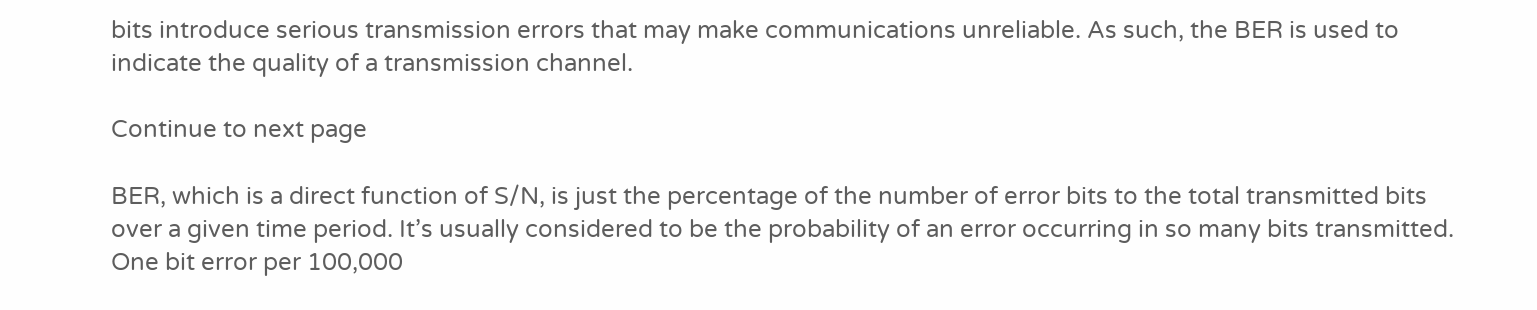bits introduce serious transmission errors that may make communications unreliable. As such, the BER is used to indicate the quality of a transmission channel.

Continue to next page

BER, which is a direct function of S/N, is just the percentage of the number of error bits to the total transmitted bits over a given time period. It’s usually considered to be the probability of an error occurring in so many bits transmitted. One bit error per 100,000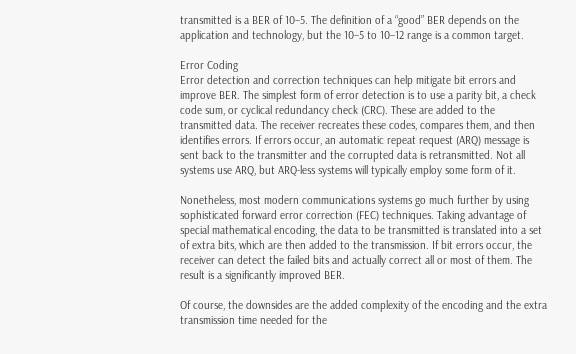transmitted is a BER of 10–5. The definition of a “good” BER depends on the application and technology, but the 10–5 to 10–12 range is a common target.

Error Coding
Error detection and correction techniques can help mitigate bit errors and improve BER. The simplest form of error detection is to use a parity bit, a check code sum, or cyclical redundancy check (CRC). These are added to the transmitted data. The receiver recreates these codes, compares them, and then identifies errors. If errors occur, an automatic repeat request (ARQ) message is sent back to the transmitter and the corrupted data is retransmitted. Not all systems use ARQ, but ARQ-less systems will typically employ some form of it.

Nonetheless, most modern communications systems go much further by using sophisticated forward error correction (FEC) techniques. Taking advantage of special mathematical encoding, the data to be transmitted is translated into a set of extra bits, which are then added to the transmission. If bit errors occur, the receiver can detect the failed bits and actually correct all or most of them. The result is a significantly improved BER.

Of course, the downsides are the added complexity of the encoding and the extra transmission time needed for the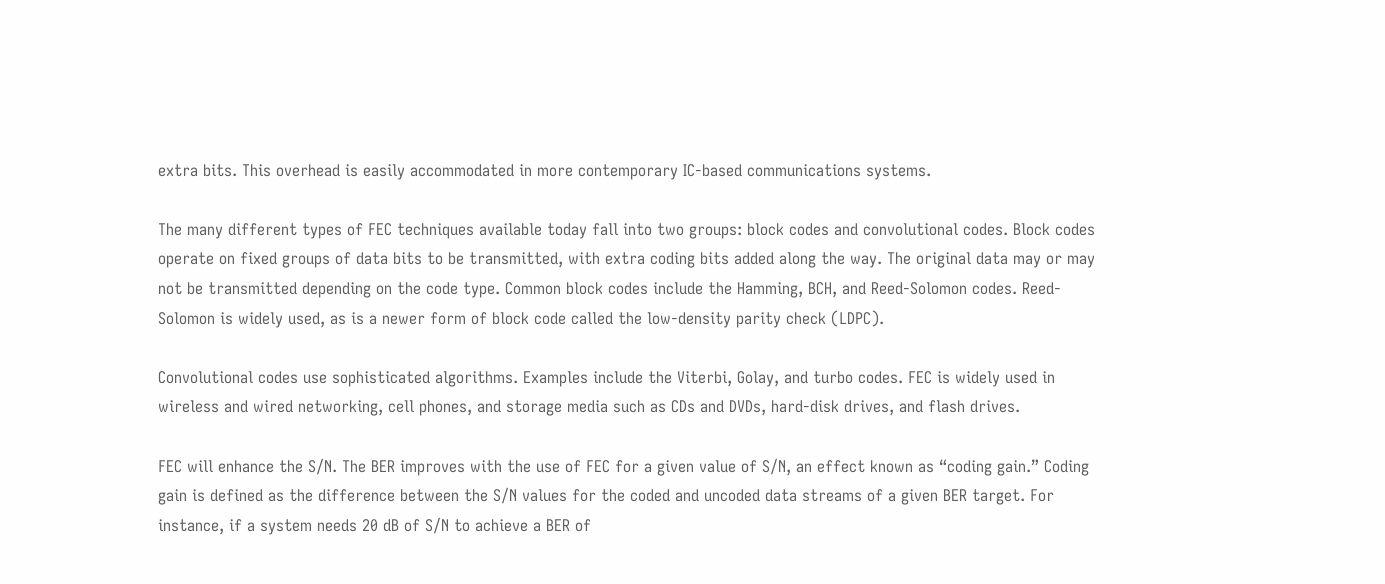extra bits. This overhead is easily accommodated in more contemporary IC-based communications systems.

The many different types of FEC techniques available today fall into two groups: block codes and convolutional codes. Block codes operate on fixed groups of data bits to be transmitted, with extra coding bits added along the way. The original data may or may not be transmitted depending on the code type. Common block codes include the Hamming, BCH, and Reed-Solomon codes. Reed-Solomon is widely used, as is a newer form of block code called the low-density parity check (LDPC).

Convolutional codes use sophisticated algorithms. Examples include the Viterbi, Golay, and turbo codes. FEC is widely used in wireless and wired networking, cell phones, and storage media such as CDs and DVDs, hard-disk drives, and flash drives.

FEC will enhance the S/N. The BER improves with the use of FEC for a given value of S/N, an effect known as “coding gain.” Coding gain is defined as the difference between the S/N values for the coded and uncoded data streams of a given BER target. For instance, if a system needs 20 dB of S/N to achieve a BER of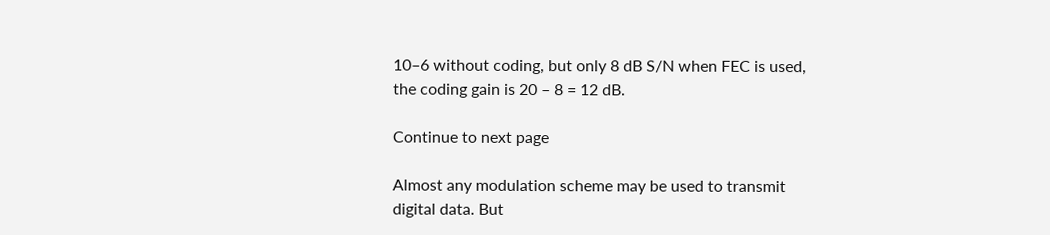10–6 without coding, but only 8 dB S/N when FEC is used, the coding gain is 20 – 8 = 12 dB.

Continue to next page

Almost any modulation scheme may be used to transmit digital data. But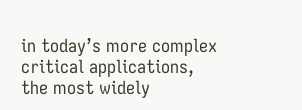in today’s more complex critical applications, the most widely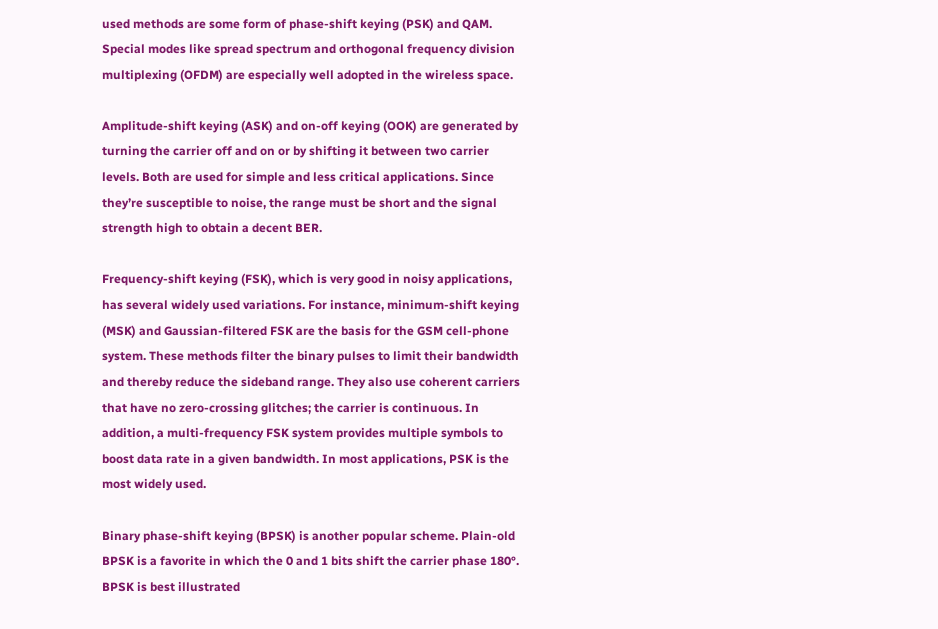used methods are some form of phase-shift keying (PSK) and QAM. Special modes like spread spectrum and orthogonal frequency division multiplexing (OFDM) are especially well adopted in the wireless space.

Amplitude-shift keying (ASK) and on-off keying (OOK) are generated by turning the carrier off and on or by shifting it between two carrier levels. Both are used for simple and less critical applications. Since they’re susceptible to noise, the range must be short and the signal strength high to obtain a decent BER.

Frequency-shift keying (FSK), which is very good in noisy applications, has several widely used variations. For instance, minimum-shift keying (MSK) and Gaussian-filtered FSK are the basis for the GSM cell-phone system. These methods filter the binary pulses to limit their bandwidth and thereby reduce the sideband range. They also use coherent carriers that have no zero-crossing glitches; the carrier is continuous. In addition, a multi-frequency FSK system provides multiple symbols to boost data rate in a given bandwidth. In most applications, PSK is the most widely used.

Binary phase-shift keying (BPSK) is another popular scheme. Plain-old BPSK is a favorite in which the 0 and 1 bits shift the carrier phase 180°. BPSK is best illustrated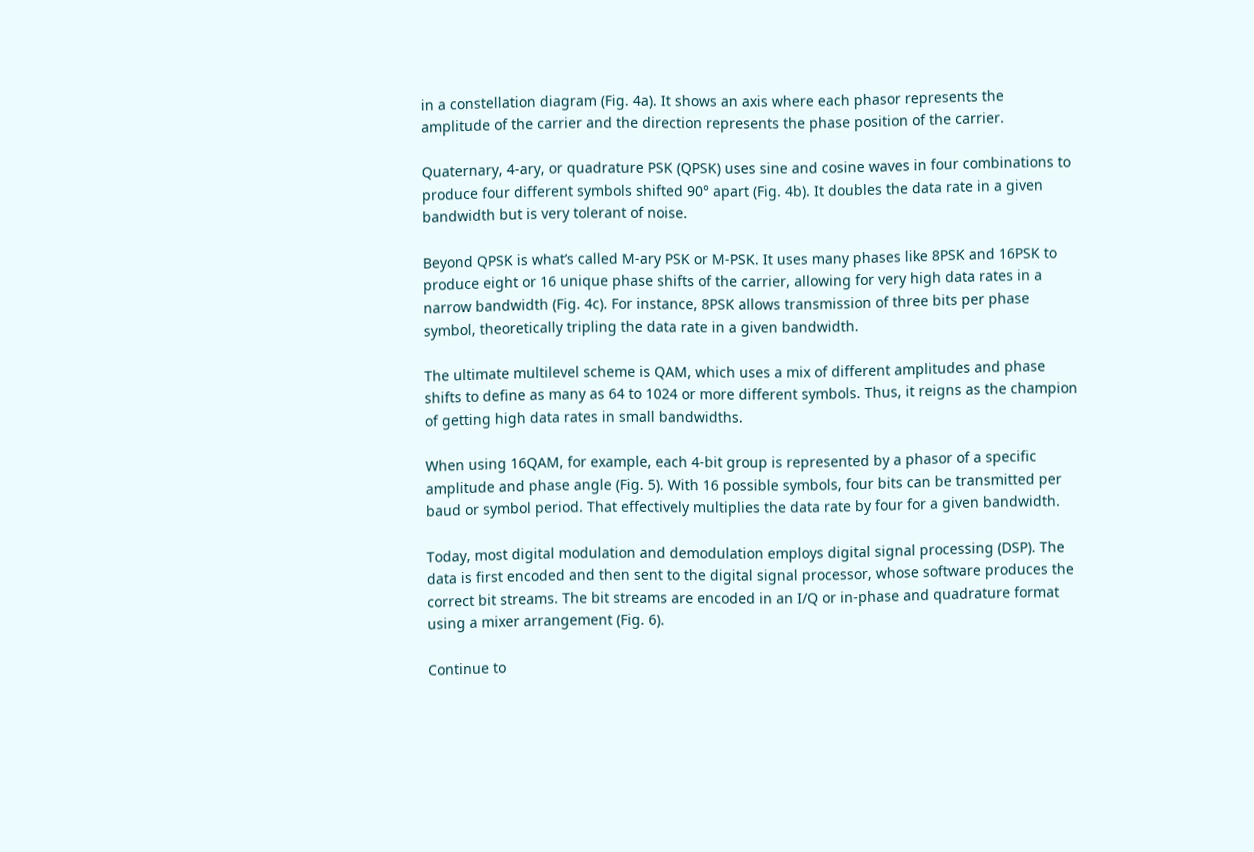in a constellation diagram (Fig. 4a). It shows an axis where each phasor represents the amplitude of the carrier and the direction represents the phase position of the carrier.

Quaternary, 4-ary, or quadrature PSK (QPSK) uses sine and cosine waves in four combinations to produce four different symbols shifted 90° apart (Fig. 4b). It doubles the data rate in a given bandwidth but is very tolerant of noise.

Beyond QPSK is what’s called M-ary PSK or M-PSK. It uses many phases like 8PSK and 16PSK to produce eight or 16 unique phase shifts of the carrier, allowing for very high data rates in a narrow bandwidth (Fig. 4c). For instance, 8PSK allows transmission of three bits per phase symbol, theoretically tripling the data rate in a given bandwidth.

The ultimate multilevel scheme is QAM, which uses a mix of different amplitudes and phase shifts to define as many as 64 to 1024 or more different symbols. Thus, it reigns as the champion of getting high data rates in small bandwidths.

When using 16QAM, for example, each 4-bit group is represented by a phasor of a specific amplitude and phase angle (Fig. 5). With 16 possible symbols, four bits can be transmitted per baud or symbol period. That effectively multiplies the data rate by four for a given bandwidth.

Today, most digital modulation and demodulation employs digital signal processing (DSP). The data is first encoded and then sent to the digital signal processor, whose software produces the correct bit streams. The bit streams are encoded in an I/Q or in-phase and quadrature format using a mixer arrangement (Fig. 6).

Continue to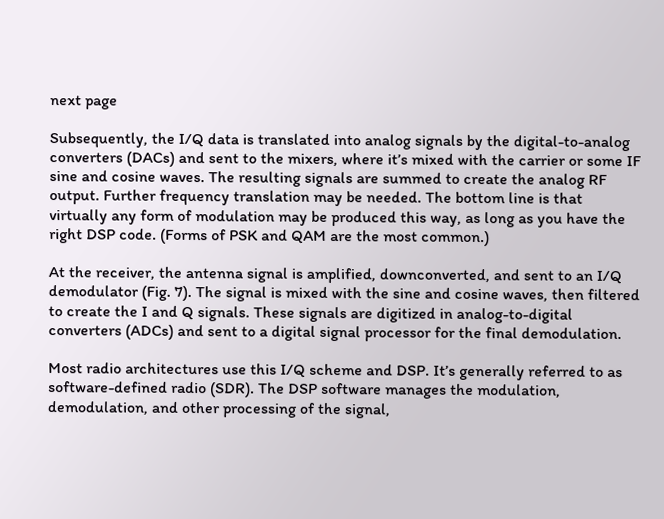next page

Subsequently, the I/Q data is translated into analog signals by the digital-to-analog converters (DACs) and sent to the mixers, where it’s mixed with the carrier or some IF sine and cosine waves. The resulting signals are summed to create the analog RF output. Further frequency translation may be needed. The bottom line is that virtually any form of modulation may be produced this way, as long as you have the right DSP code. (Forms of PSK and QAM are the most common.)

At the receiver, the antenna signal is amplified, downconverted, and sent to an I/Q demodulator (Fig. 7). The signal is mixed with the sine and cosine waves, then filtered to create the I and Q signals. These signals are digitized in analog-to-digital converters (ADCs) and sent to a digital signal processor for the final demodulation.

Most radio architectures use this I/Q scheme and DSP. It’s generally referred to as software-defined radio (SDR). The DSP software manages the modulation, demodulation, and other processing of the signal,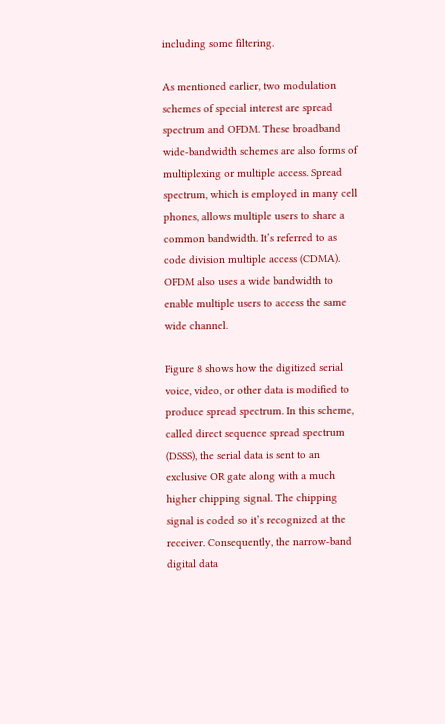including some filtering.

As mentioned earlier, two modulation schemes of special interest are spread spectrum and OFDM. These broadband wide-bandwidth schemes are also forms of multiplexing or multiple access. Spread spectrum, which is employed in many cell phones, allows multiple users to share a common bandwidth. It’s referred to as code division multiple access (CDMA). OFDM also uses a wide bandwidth to enable multiple users to access the same wide channel.

Figure 8 shows how the digitized serial voice, video, or other data is modified to produce spread spectrum. In this scheme, called direct sequence spread spectrum (DSSS), the serial data is sent to an exclusive OR gate along with a much higher chipping signal. The chipping signal is coded so it’s recognized at the receiver. Consequently, the narrow-band digital data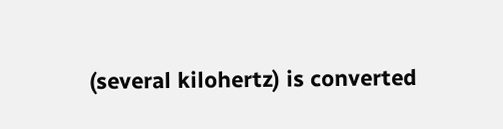(several kilohertz) is converted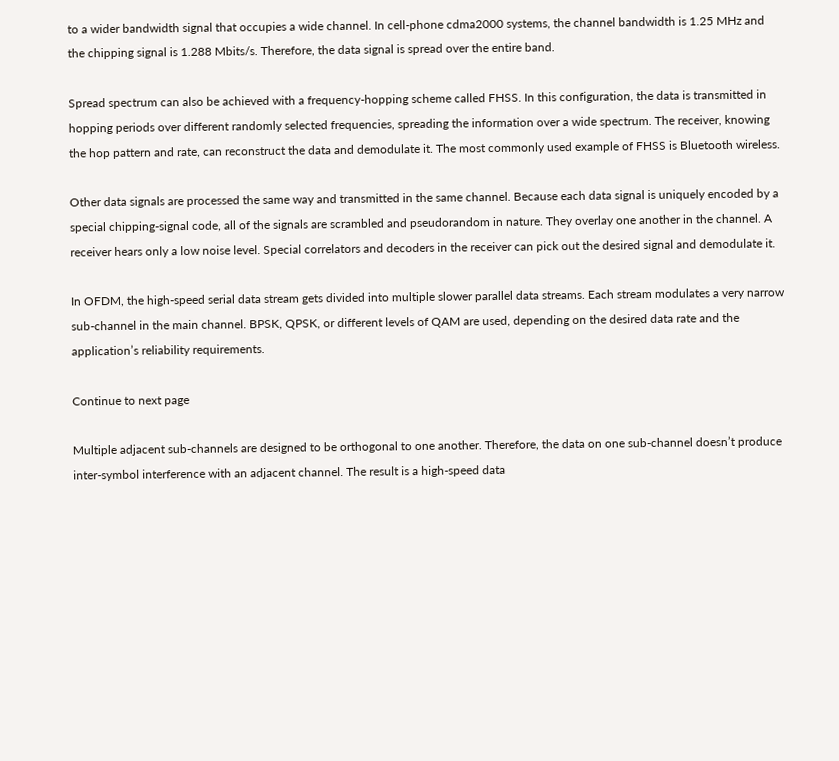to a wider bandwidth signal that occupies a wide channel. In cell-phone cdma2000 systems, the channel bandwidth is 1.25 MHz and the chipping signal is 1.288 Mbits/s. Therefore, the data signal is spread over the entire band.

Spread spectrum can also be achieved with a frequency-hopping scheme called FHSS. In this configuration, the data is transmitted in hopping periods over different randomly selected frequencies, spreading the information over a wide spectrum. The receiver, knowing the hop pattern and rate, can reconstruct the data and demodulate it. The most commonly used example of FHSS is Bluetooth wireless.

Other data signals are processed the same way and transmitted in the same channel. Because each data signal is uniquely encoded by a special chipping-signal code, all of the signals are scrambled and pseudorandom in nature. They overlay one another in the channel. A receiver hears only a low noise level. Special correlators and decoders in the receiver can pick out the desired signal and demodulate it.

In OFDM, the high-speed serial data stream gets divided into multiple slower parallel data streams. Each stream modulates a very narrow sub-channel in the main channel. BPSK, QPSK, or different levels of QAM are used, depending on the desired data rate and the application’s reliability requirements.

Continue to next page

Multiple adjacent sub-channels are designed to be orthogonal to one another. Therefore, the data on one sub-channel doesn’t produce inter-symbol interference with an adjacent channel. The result is a high-speed data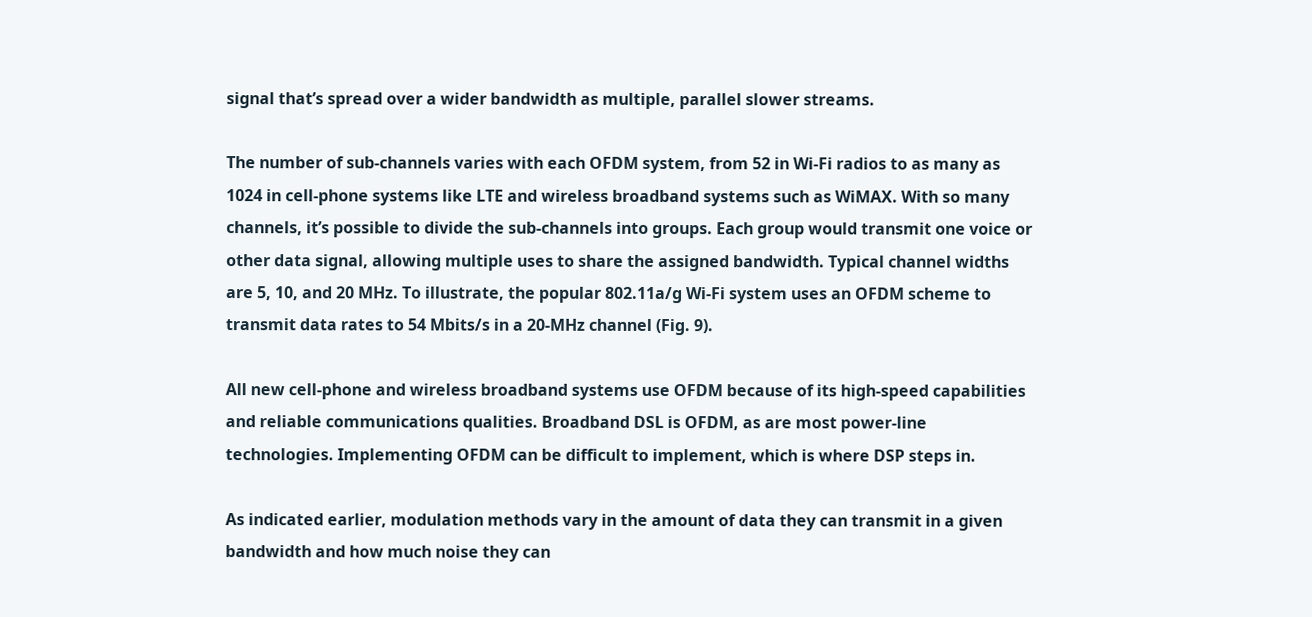signal that’s spread over a wider bandwidth as multiple, parallel slower streams.

The number of sub-channels varies with each OFDM system, from 52 in Wi-Fi radios to as many as 1024 in cell-phone systems like LTE and wireless broadband systems such as WiMAX. With so many channels, it’s possible to divide the sub-channels into groups. Each group would transmit one voice or other data signal, allowing multiple uses to share the assigned bandwidth. Typical channel widths are 5, 10, and 20 MHz. To illustrate, the popular 802.11a/g Wi-Fi system uses an OFDM scheme to transmit data rates to 54 Mbits/s in a 20-MHz channel (Fig. 9).

All new cell-phone and wireless broadband systems use OFDM because of its high-speed capabilities and reliable communications qualities. Broadband DSL is OFDM, as are most power-line technologies. Implementing OFDM can be difficult to implement, which is where DSP steps in.

As indicated earlier, modulation methods vary in the amount of data they can transmit in a given bandwidth and how much noise they can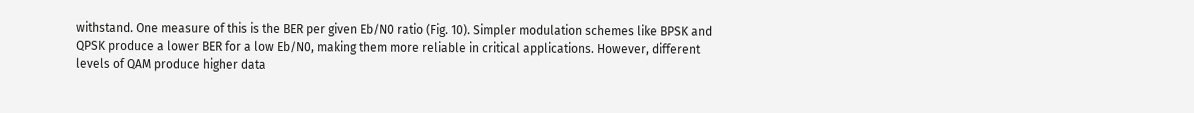withstand. One measure of this is the BER per given Eb/N0 ratio (Fig. 10). Simpler modulation schemes like BPSK and QPSK produce a lower BER for a low Eb/N0, making them more reliable in critical applications. However, different levels of QAM produce higher data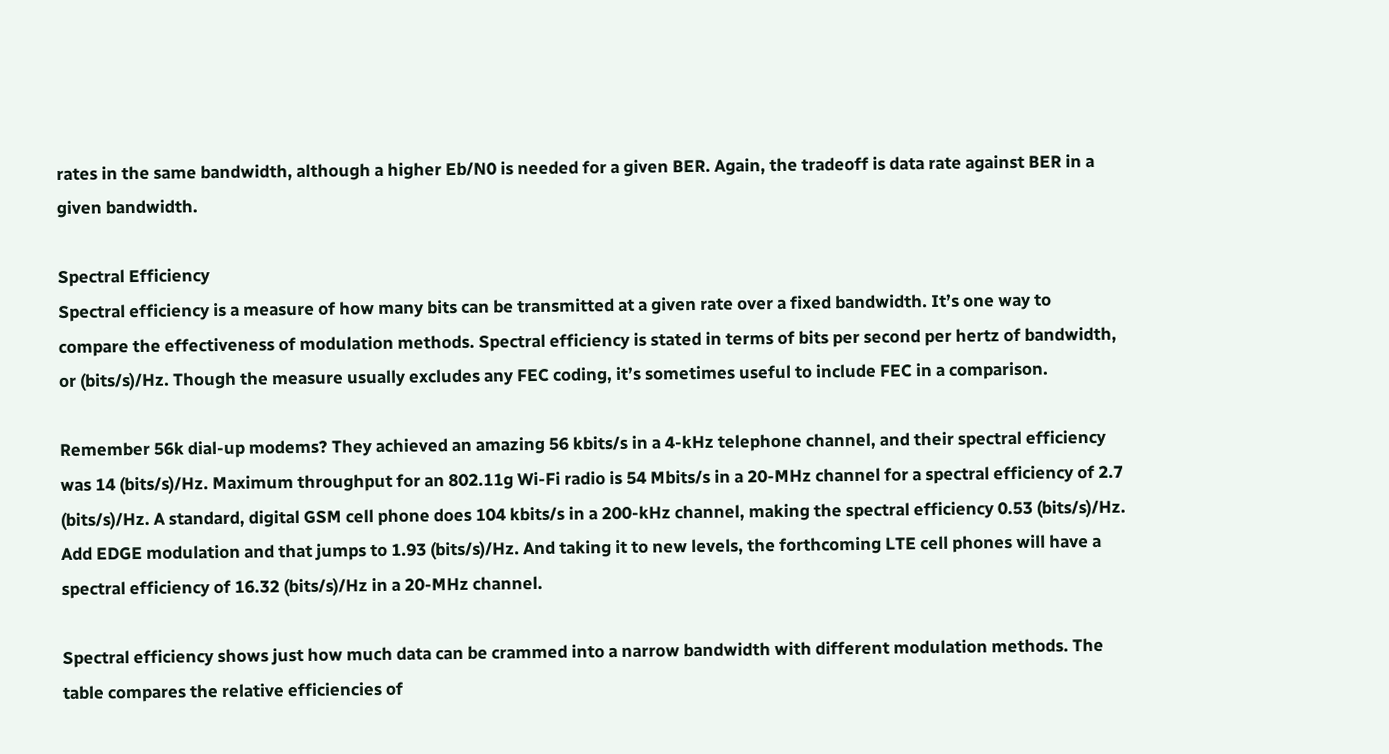rates in the same bandwidth, although a higher Eb/N0 is needed for a given BER. Again, the tradeoff is data rate against BER in a given bandwidth.

Spectral Efficiency
Spectral efficiency is a measure of how many bits can be transmitted at a given rate over a fixed bandwidth. It’s one way to compare the effectiveness of modulation methods. Spectral efficiency is stated in terms of bits per second per hertz of bandwidth, or (bits/s)/Hz. Though the measure usually excludes any FEC coding, it’s sometimes useful to include FEC in a comparison.

Remember 56k dial-up modems? They achieved an amazing 56 kbits/s in a 4-kHz telephone channel, and their spectral efficiency was 14 (bits/s)/Hz. Maximum throughput for an 802.11g Wi-Fi radio is 54 Mbits/s in a 20-MHz channel for a spectral efficiency of 2.7 (bits/s)/Hz. A standard, digital GSM cell phone does 104 kbits/s in a 200-kHz channel, making the spectral efficiency 0.53 (bits/s)/Hz. Add EDGE modulation and that jumps to 1.93 (bits/s)/Hz. And taking it to new levels, the forthcoming LTE cell phones will have a spectral efficiency of 16.32 (bits/s)/Hz in a 20-MHz channel.

Spectral efficiency shows just how much data can be crammed into a narrow bandwidth with different modulation methods. The table compares the relative efficiencies of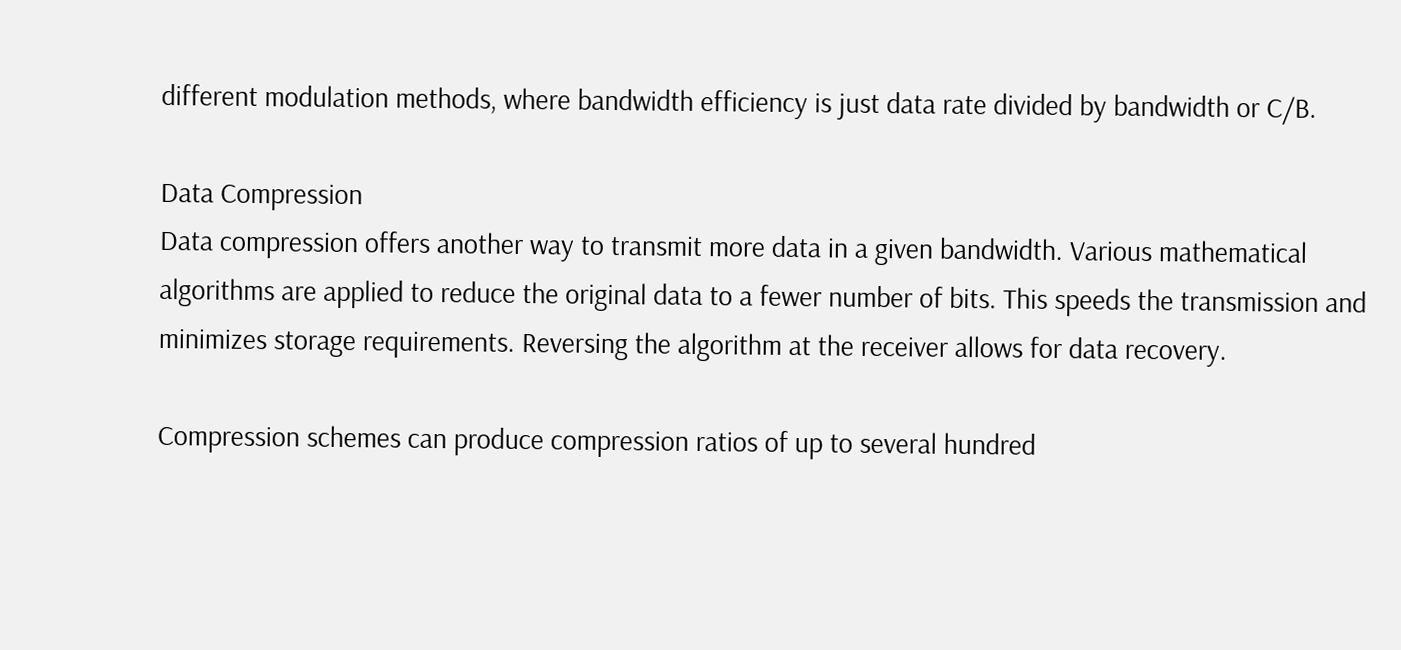different modulation methods, where bandwidth efficiency is just data rate divided by bandwidth or C/B.

Data Compression
Data compression offers another way to transmit more data in a given bandwidth. Various mathematical algorithms are applied to reduce the original data to a fewer number of bits. This speeds the transmission and minimizes storage requirements. Reversing the algorithm at the receiver allows for data recovery.

Compression schemes can produce compression ratios of up to several hundred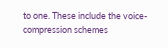to one. These include the voice-compression schemes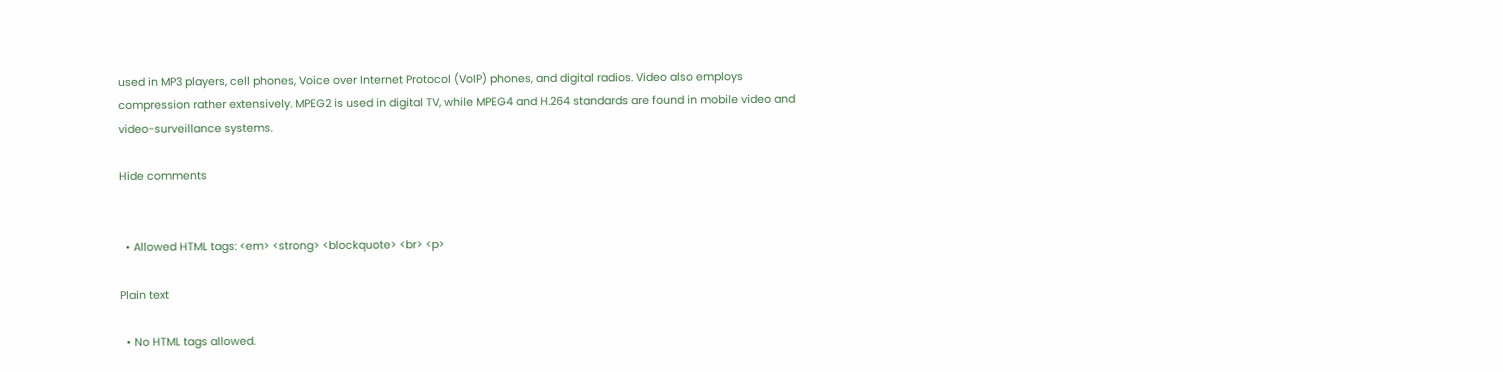used in MP3 players, cell phones, Voice over Internet Protocol (VoIP) phones, and digital radios. Video also employs compression rather extensively. MPEG2 is used in digital TV, while MPEG4 and H.264 standards are found in mobile video and video-surveillance systems.

Hide comments


  • Allowed HTML tags: <em> <strong> <blockquote> <br> <p>

Plain text

  • No HTML tags allowed.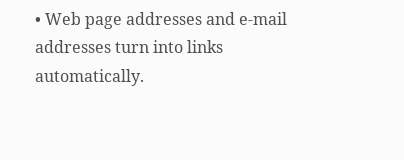• Web page addresses and e-mail addresses turn into links automatically.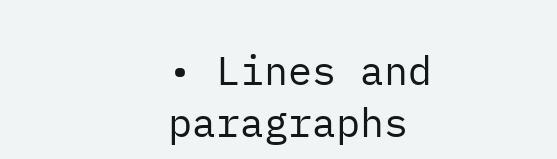• Lines and paragraphs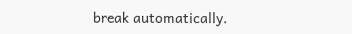break automatically.